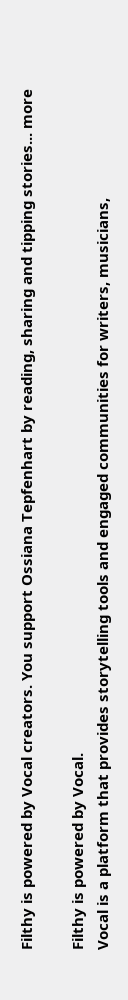Filthy is powered by Vocal creators. You support Ossiana Tepfenhart by reading, sharing and tipping stories... more

Filthy is powered by Vocal.
Vocal is a platform that provides storytelling tools and engaged communities for writers, musicians,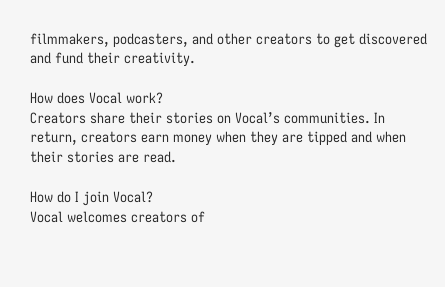filmmakers, podcasters, and other creators to get discovered and fund their creativity.

How does Vocal work?
Creators share their stories on Vocal’s communities. In return, creators earn money when they are tipped and when their stories are read.

How do I join Vocal?
Vocal welcomes creators of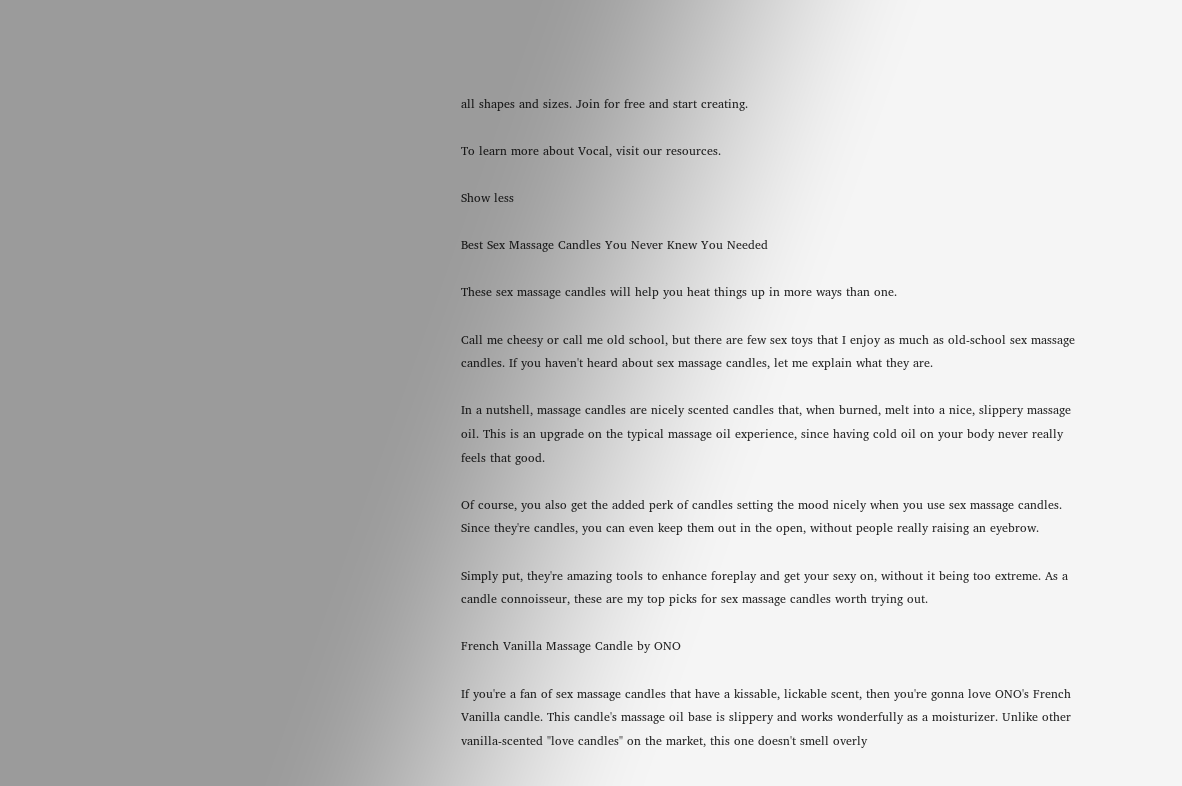all shapes and sizes. Join for free and start creating.

To learn more about Vocal, visit our resources.

Show less

Best Sex Massage Candles You Never Knew You Needed

These sex massage candles will help you heat things up in more ways than one.

Call me cheesy or call me old school, but there are few sex toys that I enjoy as much as old-school sex massage candles. If you haven't heard about sex massage candles, let me explain what they are.

In a nutshell, massage candles are nicely scented candles that, when burned, melt into a nice, slippery massage oil. This is an upgrade on the typical massage oil experience, since having cold oil on your body never really feels that good.

Of course, you also get the added perk of candles setting the mood nicely when you use sex massage candles. Since they're candles, you can even keep them out in the open, without people really raising an eyebrow.

Simply put, they're amazing tools to enhance foreplay and get your sexy on, without it being too extreme. As a candle connoisseur, these are my top picks for sex massage candles worth trying out.

French Vanilla Massage Candle by ONO

If you're a fan of sex massage candles that have a kissable, lickable scent, then you're gonna love ONO's French Vanilla candle. This candle's massage oil base is slippery and works wonderfully as a moisturizer. Unlike other vanilla-scented "love candles" on the market, this one doesn't smell overly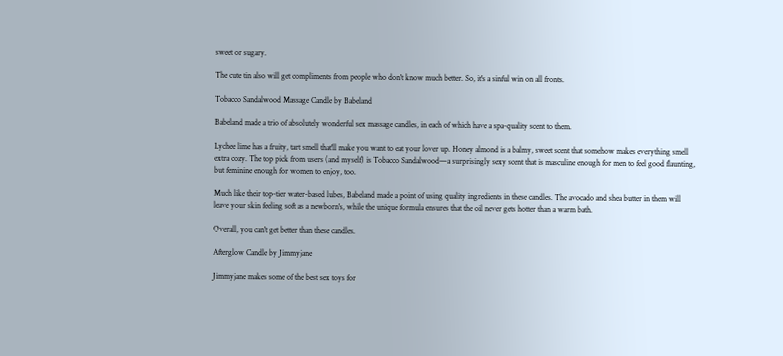sweet or sugary.

The cute tin also will get compliments from people who don't know much better. So, it's a sinful win on all fronts.

Tobacco Sandalwood Massage Candle by Babeland

Babeland made a trio of absolutely wonderful sex massage candles, in each of which have a spa-quality scent to them.

Lychee lime has a fruity, tart smell that'll make you want to eat your lover up. Honey almond is a balmy, sweet scent that somehow makes everything smell extra cozy. The top pick from users (and myself) is Tobacco Sandalwood—a surprisingly sexy scent that is masculine enough for men to feel good flaunting, but feminine enough for women to enjoy, too.

Much like their top-tier water-based lubes, Babeland made a point of using quality ingredients in these candles. The avocado and shea butter in them will leave your skin feeling soft as a newborn's, while the unique formula ensures that the oil never gets hotter than a warm bath.

Overall, you can't get better than these candles.

Afterglow Candle by Jimmyjane

Jimmyjane makes some of the best sex toys for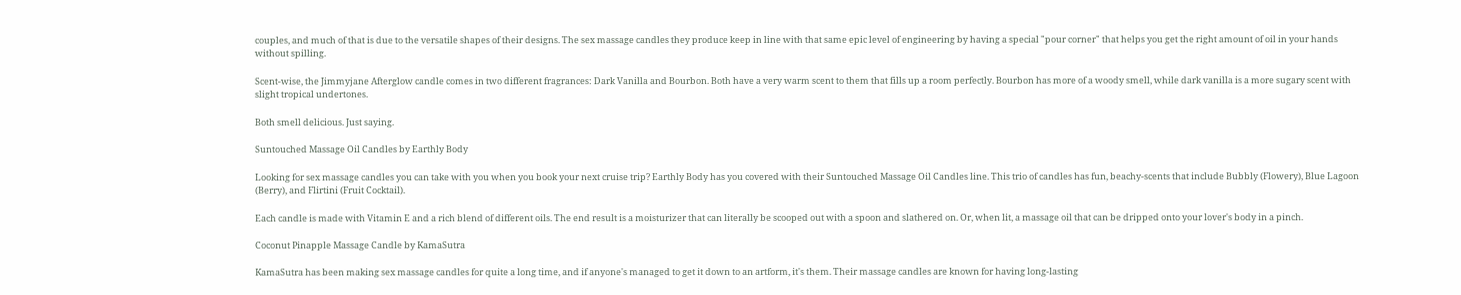couples, and much of that is due to the versatile shapes of their designs. The sex massage candles they produce keep in line with that same epic level of engineering by having a special "pour corner" that helps you get the right amount of oil in your hands without spilling.

Scent-wise, the Jimmyjane Afterglow candle comes in two different fragrances: Dark Vanilla and Bourbon. Both have a very warm scent to them that fills up a room perfectly. Bourbon has more of a woody smell, while dark vanilla is a more sugary scent with slight tropical undertones.

Both smell delicious. Just saying.

Suntouched Massage Oil Candles by Earthly Body

Looking for sex massage candles you can take with you when you book your next cruise trip? Earthly Body has you covered with their Suntouched Massage Oil Candles line. This trio of candles has fun, beachy-scents that include Bubbly (Flowery), Blue Lagoon (Berry), and Flirtini (Fruit Cocktail).

Each candle is made with Vitamin E and a rich blend of different oils. The end result is a moisturizer that can literally be scooped out with a spoon and slathered on. Or, when lit, a massage oil that can be dripped onto your lover's body in a pinch.

Coconut Pinapple Massage Candle by KamaSutra

KamaSutra has been making sex massage candles for quite a long time, and if anyone's managed to get it down to an artform, it's them. Their massage candles are known for having long-lasting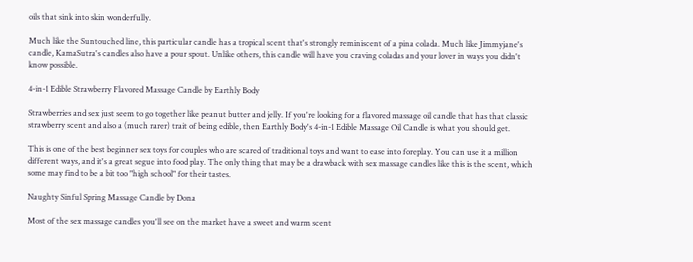oils that sink into skin wonderfully.

Much like the Suntouched line, this particular candle has a tropical scent that's strongly reminiscent of a pina colada. Much like Jimmyjane's candle, KamaSutra's candles also have a pour spout. Unlike others, this candle will have you craving coladas and your lover in ways you didn't know possible.

4-in-1 Edible Strawberry Flavored Massage Candle by Earthly Body

Strawberries and sex just seem to go together like peanut butter and jelly. If you're looking for a flavored massage oil candle that has that classic strawberry scent and also a (much rarer) trait of being edible, then Earthly Body's 4-in-1 Edible Massage Oil Candle is what you should get.

This is one of the best beginner sex toys for couples who are scared of traditional toys and want to ease into foreplay. You can use it a million different ways, and it's a great segue into food play. The only thing that may be a drawback with sex massage candles like this is the scent, which some may find to be a bit too "high school" for their tastes.

Naughty Sinful Spring Massage Candle by Dona

Most of the sex massage candles you'll see on the market have a sweet and warm scent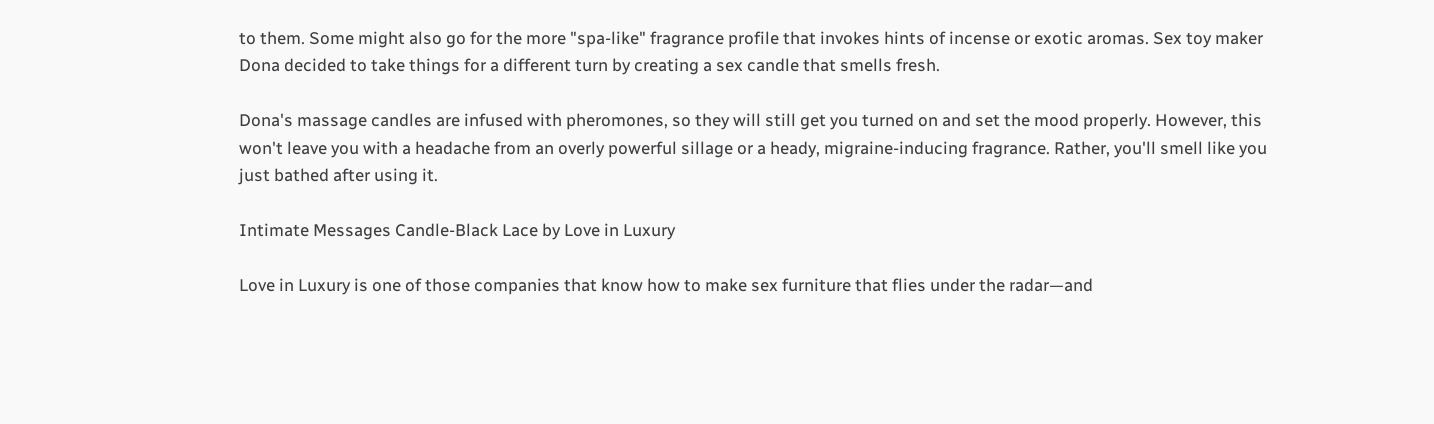to them. Some might also go for the more "spa-like" fragrance profile that invokes hints of incense or exotic aromas. Sex toy maker Dona decided to take things for a different turn by creating a sex candle that smells fresh.

Dona's massage candles are infused with pheromones, so they will still get you turned on and set the mood properly. However, this won't leave you with a headache from an overly powerful sillage or a heady, migraine-inducing fragrance. Rather, you'll smell like you just bathed after using it.

Intimate Messages Candle-Black Lace by Love in Luxury

Love in Luxury is one of those companies that know how to make sex furniture that flies under the radar—and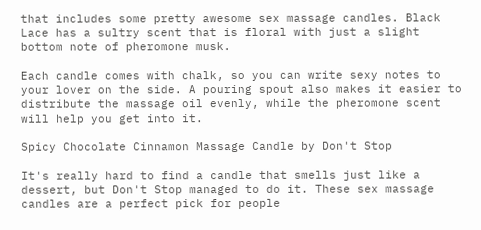that includes some pretty awesome sex massage candles. Black Lace has a sultry scent that is floral with just a slight bottom note of pheromone musk.

Each candle comes with chalk, so you can write sexy notes to your lover on the side. A pouring spout also makes it easier to distribute the massage oil evenly, while the pheromone scent will help you get into it.

Spicy Chocolate Cinnamon Massage Candle by Don't Stop

It's really hard to find a candle that smells just like a dessert, but Don't Stop managed to do it. These sex massage candles are a perfect pick for people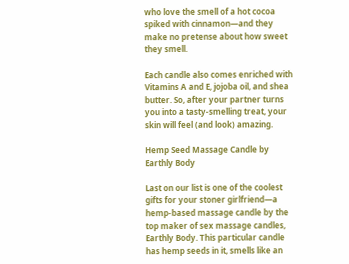who love the smell of a hot cocoa spiked with cinnamon—and they make no pretense about how sweet they smell.

Each candle also comes enriched with Vitamins A and E, jojoba oil, and shea butter. So, after your partner turns you into a tasty-smelling treat, your skin will feel (and look) amazing.

Hemp Seed Massage Candle by Earthly Body

Last on our list is one of the coolest gifts for your stoner girlfriend—a hemp-based massage candle by the top maker of sex massage candles, Earthly Body. This particular candle has hemp seeds in it, smells like an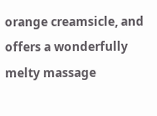orange creamsicle, and offers a wonderfully melty massage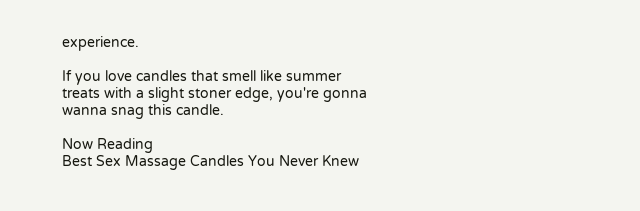experience.

If you love candles that smell like summer treats with a slight stoner edge, you're gonna wanna snag this candle.

Now Reading
Best Sex Massage Candles You Never Knew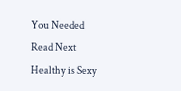You Needed
Read Next
Healthy is Sexy